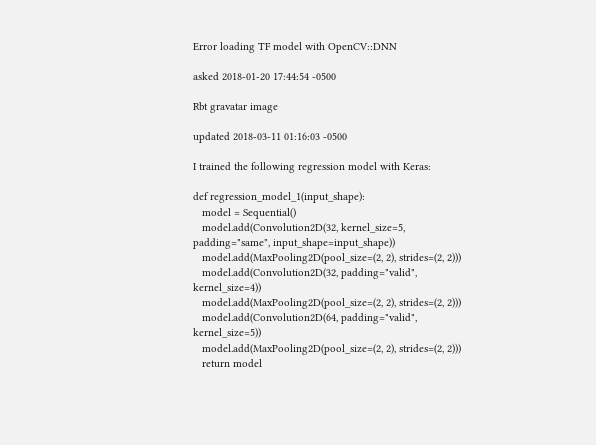Error loading TF model with OpenCV::DNN

asked 2018-01-20 17:44:54 -0500

Rbt gravatar image

updated 2018-03-11 01:16:03 -0500

I trained the following regression model with Keras:

def regression_model_1(input_shape):
   model = Sequential()
   model.add(Convolution2D(32, kernel_size=5, padding="same", input_shape=input_shape))
   model.add(MaxPooling2D(pool_size=(2, 2), strides=(2, 2)))
   model.add(Convolution2D(32, padding="valid", kernel_size=4))
   model.add(MaxPooling2D(pool_size=(2, 2), strides=(2, 2)))
   model.add(Convolution2D(64, padding="valid", kernel_size=5))
   model.add(MaxPooling2D(pool_size=(2, 2), strides=(2, 2)))
   return model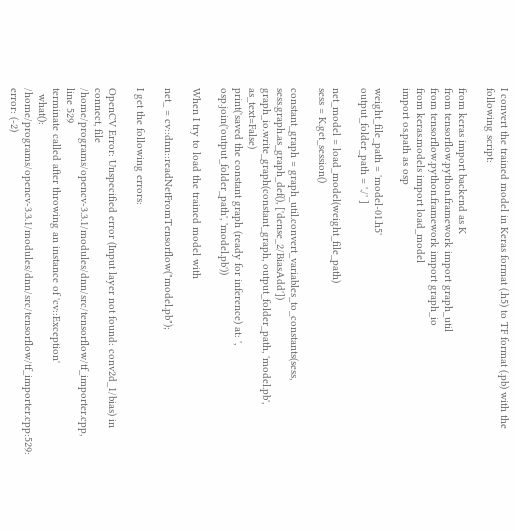I convert the trained model in Keras format (.h5) to TF format (.pb) with the following script:

from keras import backend as K
from tensorflow.python.framework import graph_util
from tensorflow.python.framework import graph_io
from keras.models import load_model
import os.path as osp

weight_file_path = 'model-01.h5'
output_folder_path = './' ]

net_model = load_model(weight_file_path)
sess = K.get_session()

constant_graph = graph_util.convert_variables_to_constants(sess, sess.graph.as_graph_def(), ['dense_2/BiasAdd'])
graph_io.write_graph(constant_graph, output_folder_path, 'model.pb', as_text=False)
print('saved the constant graph (ready for inference) at: ', osp.join('output_folder_path', 'model.pb'))

When I try to load the trained model with

net_ = cv::dnn::readNetFromTensorflow("model.pb");

I get the following errors:

OpenCV Error: Unspecified error (Input layer not found: conv2d_1/bias) in connect, file /home/programs/opencv-3.3.1/modules/dnn/src/tensorflow/tf_importer.cpp, line 529
terminate called after throwing an instance of 'cv::Exception'
  what():  /home/programs/opencv-3.3.1/modules/dnn/src/tensorflow/tf_importer.cpp:529: error: (-2)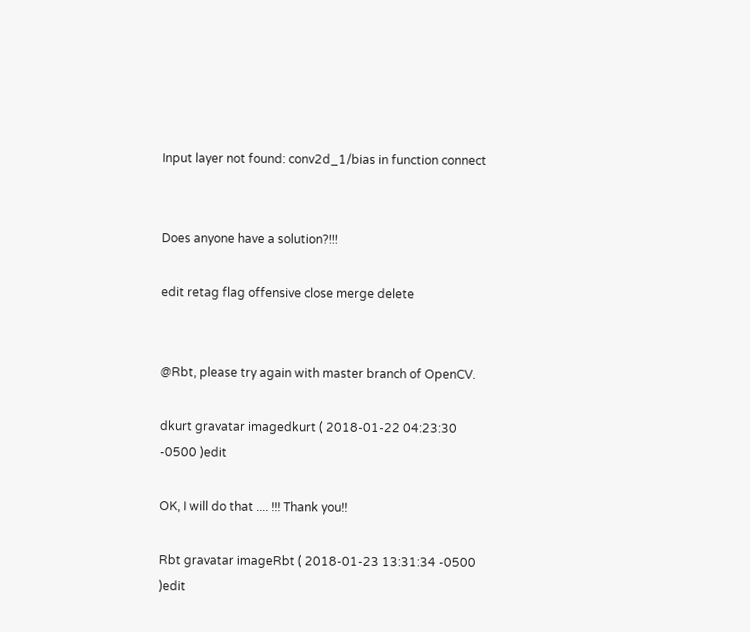Input layer not found: conv2d_1/bias in function connect


Does anyone have a solution?!!!

edit retag flag offensive close merge delete


@Rbt, please try again with master branch of OpenCV.

dkurt gravatar imagedkurt ( 2018-01-22 04:23:30 -0500 )edit

OK, I will do that .... !!! Thank you!!

Rbt gravatar imageRbt ( 2018-01-23 13:31:34 -0500 )edit